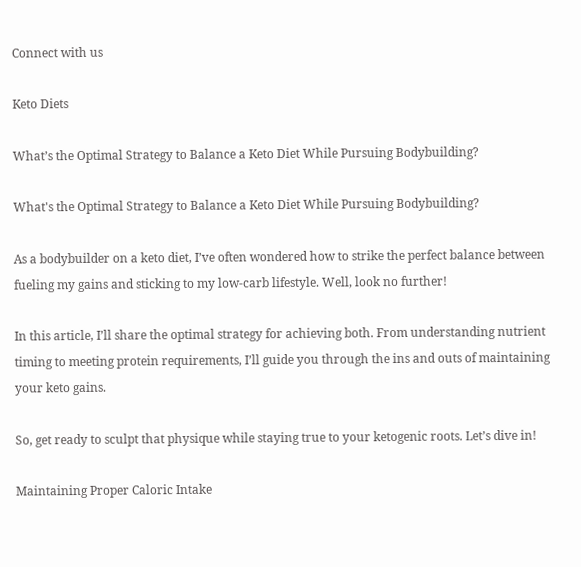Connect with us

Keto Diets

What’s the Optimal Strategy to Balance a Keto Diet While Pursuing Bodybuilding?

What's the Optimal Strategy to Balance a Keto Diet While Pursuing Bodybuilding?

As a bodybuilder on a keto diet, I’ve often wondered how to strike the perfect balance between fueling my gains and sticking to my low-carb lifestyle. Well, look no further!

In this article, I’ll share the optimal strategy for achieving both. From understanding nutrient timing to meeting protein requirements, I’ll guide you through the ins and outs of maintaining your keto gains.

So, get ready to sculpt that physique while staying true to your ketogenic roots. Let’s dive in!

Maintaining Proper Caloric Intake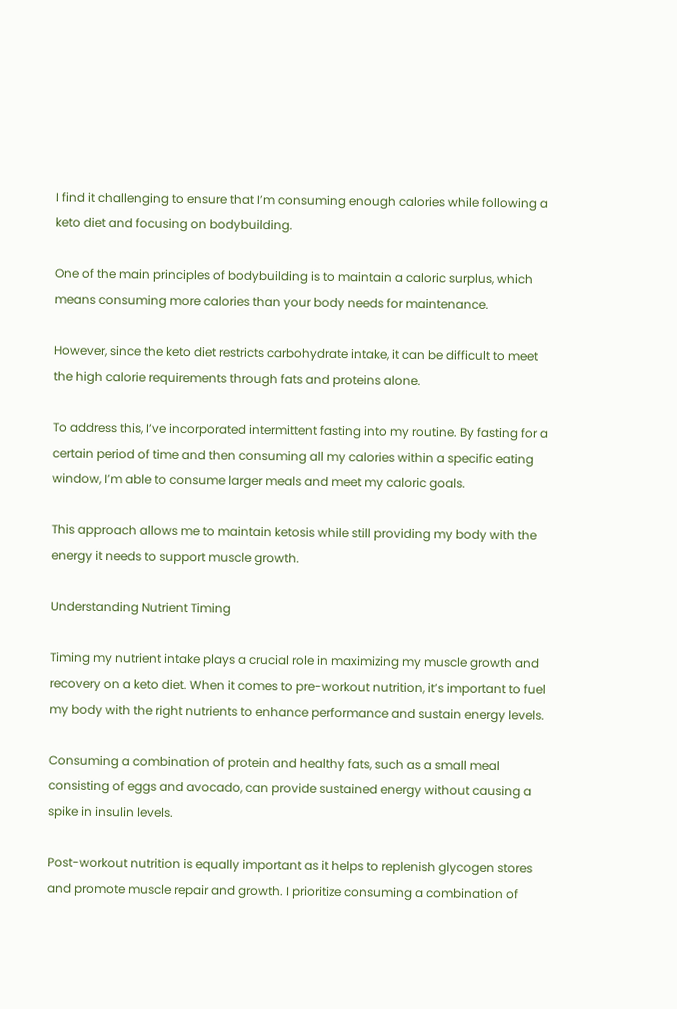I find it challenging to ensure that I’m consuming enough calories while following a keto diet and focusing on bodybuilding.

One of the main principles of bodybuilding is to maintain a caloric surplus, which means consuming more calories than your body needs for maintenance.

However, since the keto diet restricts carbohydrate intake, it can be difficult to meet the high calorie requirements through fats and proteins alone.

To address this, I’ve incorporated intermittent fasting into my routine. By fasting for a certain period of time and then consuming all my calories within a specific eating window, I’m able to consume larger meals and meet my caloric goals.

This approach allows me to maintain ketosis while still providing my body with the energy it needs to support muscle growth.

Understanding Nutrient Timing

Timing my nutrient intake plays a crucial role in maximizing my muscle growth and recovery on a keto diet. When it comes to pre-workout nutrition, it’s important to fuel my body with the right nutrients to enhance performance and sustain energy levels.

Consuming a combination of protein and healthy fats, such as a small meal consisting of eggs and avocado, can provide sustained energy without causing a spike in insulin levels.

Post-workout nutrition is equally important as it helps to replenish glycogen stores and promote muscle repair and growth. I prioritize consuming a combination of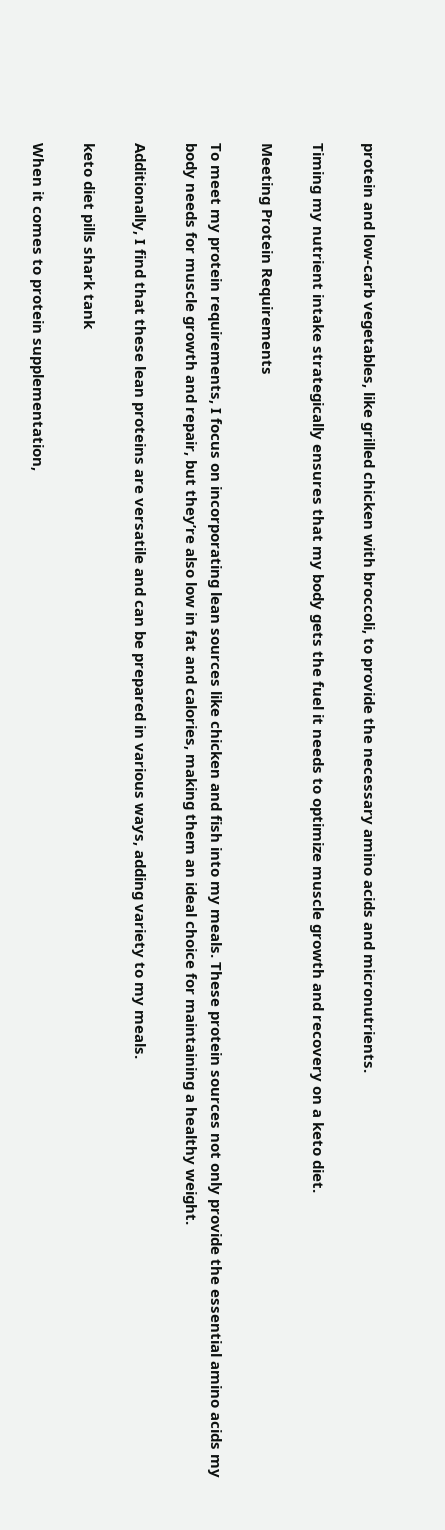protein and low-carb vegetables, like grilled chicken with broccoli, to provide the necessary amino acids and micronutrients.

Timing my nutrient intake strategically ensures that my body gets the fuel it needs to optimize muscle growth and recovery on a keto diet.

Meeting Protein Requirements

To meet my protein requirements, I focus on incorporating lean sources like chicken and fish into my meals. These protein sources not only provide the essential amino acids my body needs for muscle growth and repair, but they’re also low in fat and calories, making them an ideal choice for maintaining a healthy weight.

Additionally, I find that these lean proteins are versatile and can be prepared in various ways, adding variety to my meals.

keto diet pills shark tank

When it comes to protein supplementation,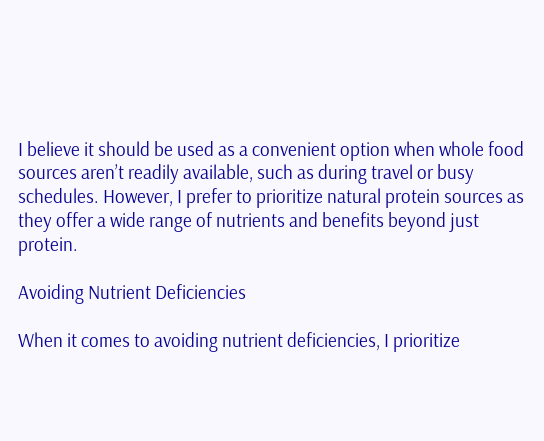I believe it should be used as a convenient option when whole food sources aren’t readily available, such as during travel or busy schedules. However, I prefer to prioritize natural protein sources as they offer a wide range of nutrients and benefits beyond just protein.

Avoiding Nutrient Deficiencies

When it comes to avoiding nutrient deficiencies, I prioritize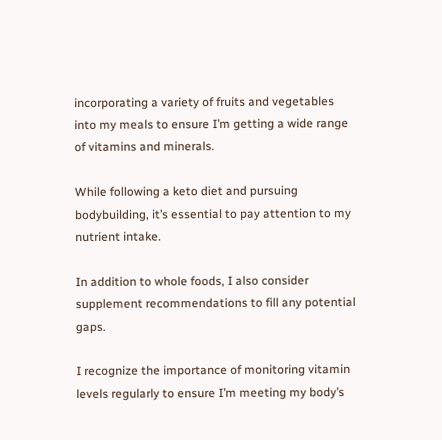incorporating a variety of fruits and vegetables into my meals to ensure I’m getting a wide range of vitamins and minerals.

While following a keto diet and pursuing bodybuilding, it’s essential to pay attention to my nutrient intake.

In addition to whole foods, I also consider supplement recommendations to fill any potential gaps.

I recognize the importance of monitoring vitamin levels regularly to ensure I’m meeting my body’s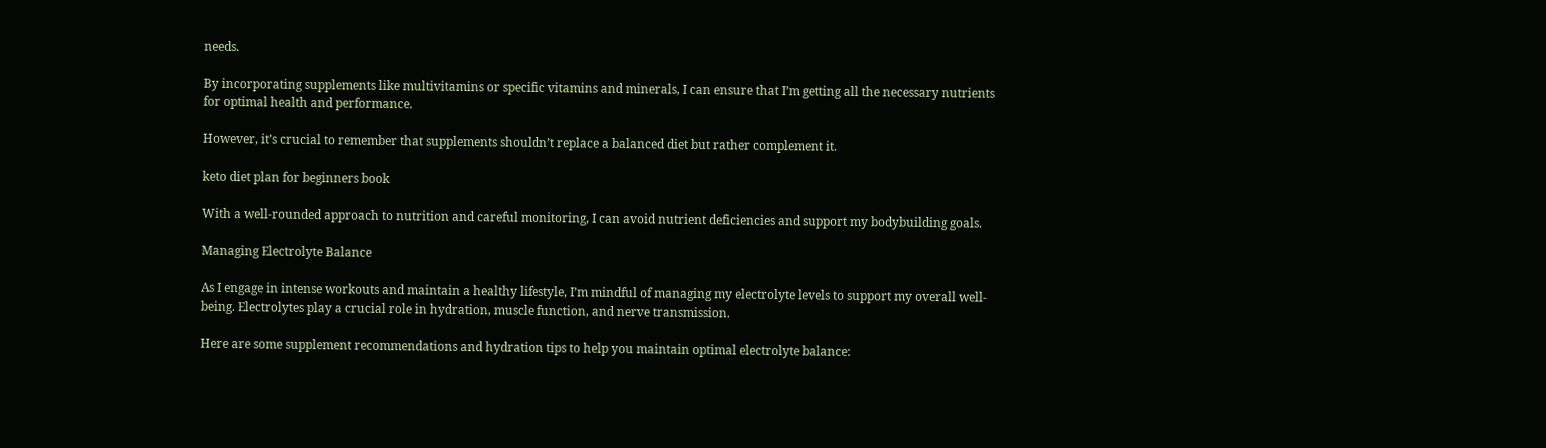needs.

By incorporating supplements like multivitamins or specific vitamins and minerals, I can ensure that I’m getting all the necessary nutrients for optimal health and performance.

However, it’s crucial to remember that supplements shouldn’t replace a balanced diet but rather complement it.

keto diet plan for beginners book

With a well-rounded approach to nutrition and careful monitoring, I can avoid nutrient deficiencies and support my bodybuilding goals.

Managing Electrolyte Balance

As I engage in intense workouts and maintain a healthy lifestyle, I’m mindful of managing my electrolyte levels to support my overall well-being. Electrolytes play a crucial role in hydration, muscle function, and nerve transmission.

Here are some supplement recommendations and hydration tips to help you maintain optimal electrolyte balance: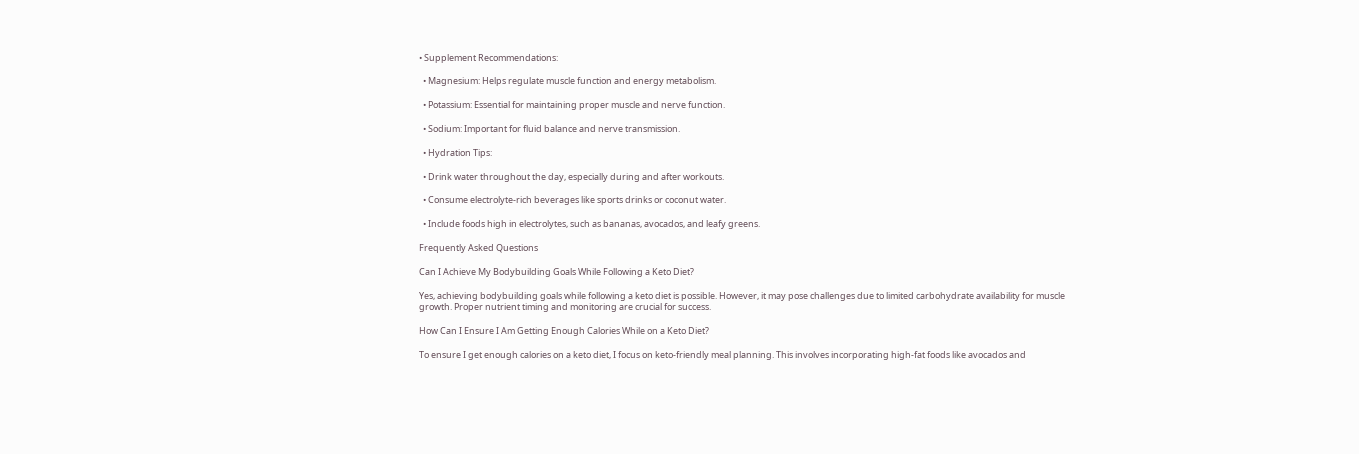• Supplement Recommendations:

  • Magnesium: Helps regulate muscle function and energy metabolism.

  • Potassium: Essential for maintaining proper muscle and nerve function.

  • Sodium: Important for fluid balance and nerve transmission.

  • Hydration Tips:

  • Drink water throughout the day, especially during and after workouts.

  • Consume electrolyte-rich beverages like sports drinks or coconut water.

  • Include foods high in electrolytes, such as bananas, avocados, and leafy greens.

Frequently Asked Questions

Can I Achieve My Bodybuilding Goals While Following a Keto Diet?

Yes, achieving bodybuilding goals while following a keto diet is possible. However, it may pose challenges due to limited carbohydrate availability for muscle growth. Proper nutrient timing and monitoring are crucial for success.

How Can I Ensure I Am Getting Enough Calories While on a Keto Diet?

To ensure I get enough calories on a keto diet, I focus on keto-friendly meal planning. This involves incorporating high-fat foods like avocados and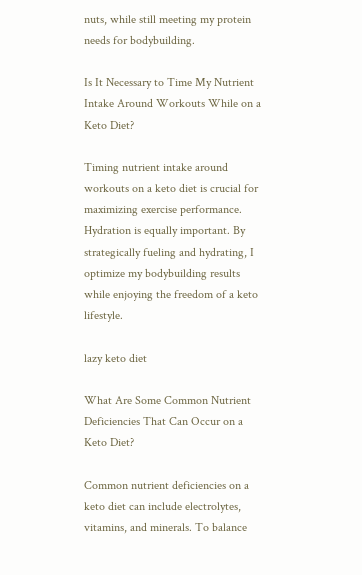nuts, while still meeting my protein needs for bodybuilding.

Is It Necessary to Time My Nutrient Intake Around Workouts While on a Keto Diet?

Timing nutrient intake around workouts on a keto diet is crucial for maximizing exercise performance. Hydration is equally important. By strategically fueling and hydrating, I optimize my bodybuilding results while enjoying the freedom of a keto lifestyle.

lazy keto diet

What Are Some Common Nutrient Deficiencies That Can Occur on a Keto Diet?

Common nutrient deficiencies on a keto diet can include electrolytes, vitamins, and minerals. To balance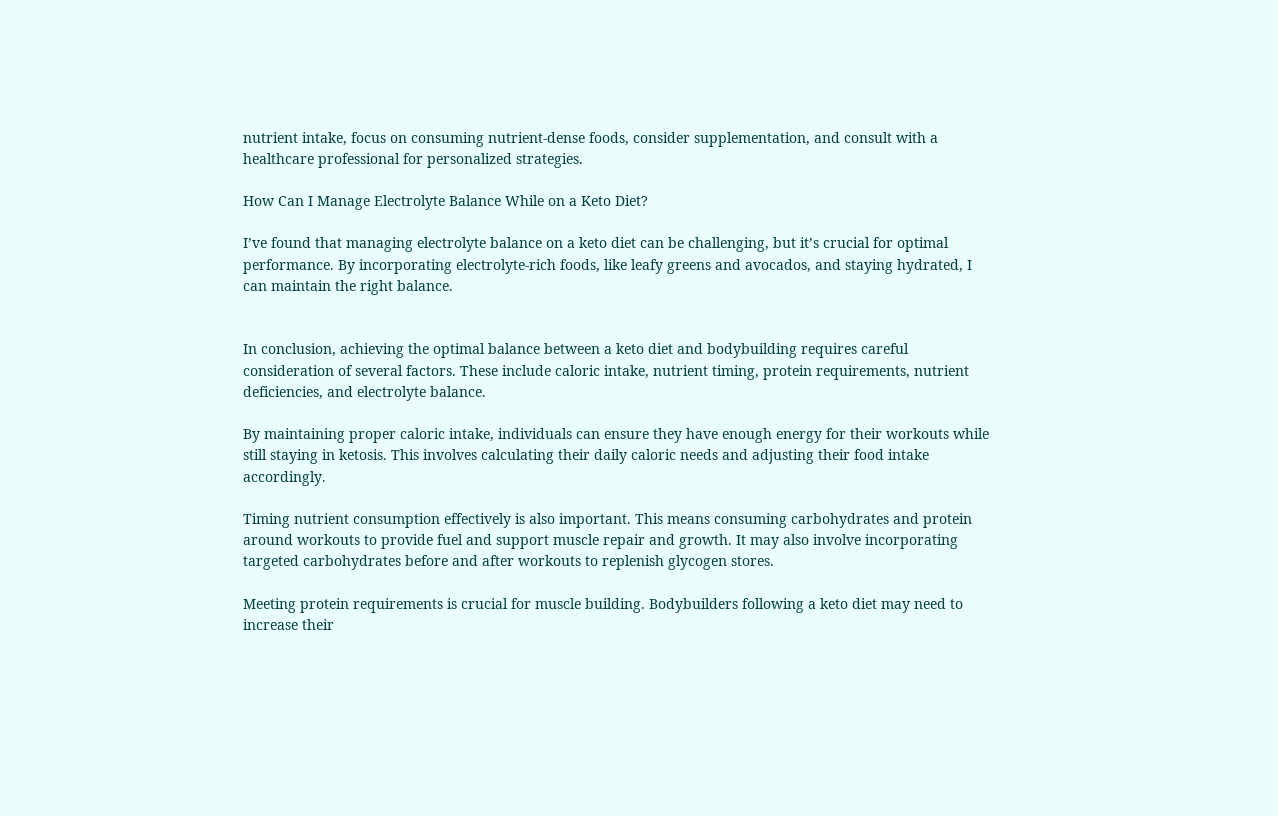nutrient intake, focus on consuming nutrient-dense foods, consider supplementation, and consult with a healthcare professional for personalized strategies.

How Can I Manage Electrolyte Balance While on a Keto Diet?

I’ve found that managing electrolyte balance on a keto diet can be challenging, but it’s crucial for optimal performance. By incorporating electrolyte-rich foods, like leafy greens and avocados, and staying hydrated, I can maintain the right balance.


In conclusion, achieving the optimal balance between a keto diet and bodybuilding requires careful consideration of several factors. These include caloric intake, nutrient timing, protein requirements, nutrient deficiencies, and electrolyte balance.

By maintaining proper caloric intake, individuals can ensure they have enough energy for their workouts while still staying in ketosis. This involves calculating their daily caloric needs and adjusting their food intake accordingly.

Timing nutrient consumption effectively is also important. This means consuming carbohydrates and protein around workouts to provide fuel and support muscle repair and growth. It may also involve incorporating targeted carbohydrates before and after workouts to replenish glycogen stores.

Meeting protein requirements is crucial for muscle building. Bodybuilders following a keto diet may need to increase their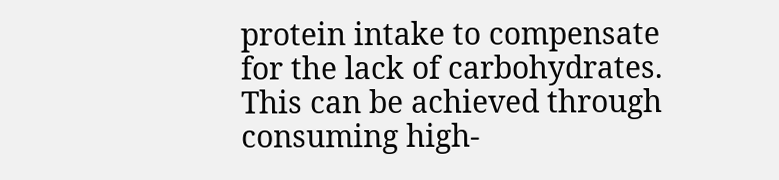protein intake to compensate for the lack of carbohydrates. This can be achieved through consuming high-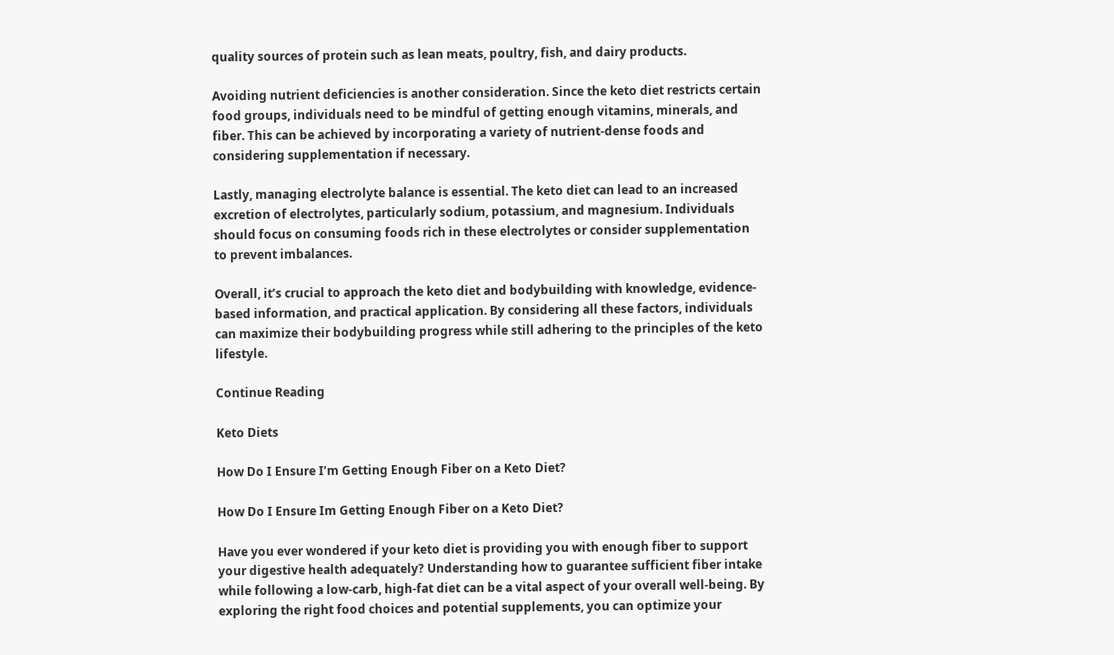quality sources of protein such as lean meats, poultry, fish, and dairy products.

Avoiding nutrient deficiencies is another consideration. Since the keto diet restricts certain food groups, individuals need to be mindful of getting enough vitamins, minerals, and fiber. This can be achieved by incorporating a variety of nutrient-dense foods and considering supplementation if necessary.

Lastly, managing electrolyte balance is essential. The keto diet can lead to an increased excretion of electrolytes, particularly sodium, potassium, and magnesium. Individuals should focus on consuming foods rich in these electrolytes or consider supplementation to prevent imbalances.

Overall, it’s crucial to approach the keto diet and bodybuilding with knowledge, evidence-based information, and practical application. By considering all these factors, individuals can maximize their bodybuilding progress while still adhering to the principles of the keto lifestyle.

Continue Reading

Keto Diets

How Do I Ensure I’m Getting Enough Fiber on a Keto Diet?

How Do I Ensure Im Getting Enough Fiber on a Keto Diet?

Have you ever wondered if your keto diet is providing you with enough fiber to support your digestive health adequately? Understanding how to guarantee sufficient fiber intake while following a low-carb, high-fat diet can be a vital aspect of your overall well-being. By exploring the right food choices and potential supplements, you can optimize your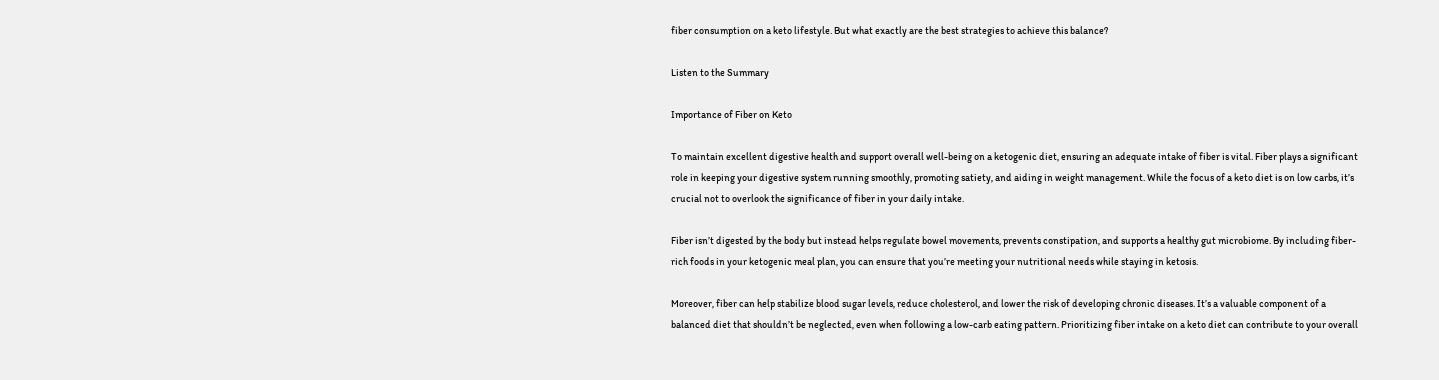fiber consumption on a keto lifestyle. But what exactly are the best strategies to achieve this balance?

Listen to the Summary

Importance of Fiber on Keto

To maintain excellent digestive health and support overall well-being on a ketogenic diet, ensuring an adequate intake of fiber is vital. Fiber plays a significant role in keeping your digestive system running smoothly, promoting satiety, and aiding in weight management. While the focus of a keto diet is on low carbs, it’s crucial not to overlook the significance of fiber in your daily intake.

Fiber isn’t digested by the body but instead helps regulate bowel movements, prevents constipation, and supports a healthy gut microbiome. By including fiber-rich foods in your ketogenic meal plan, you can ensure that you’re meeting your nutritional needs while staying in ketosis.

Moreover, fiber can help stabilize blood sugar levels, reduce cholesterol, and lower the risk of developing chronic diseases. It’s a valuable component of a balanced diet that shouldn’t be neglected, even when following a low-carb eating pattern. Prioritizing fiber intake on a keto diet can contribute to your overall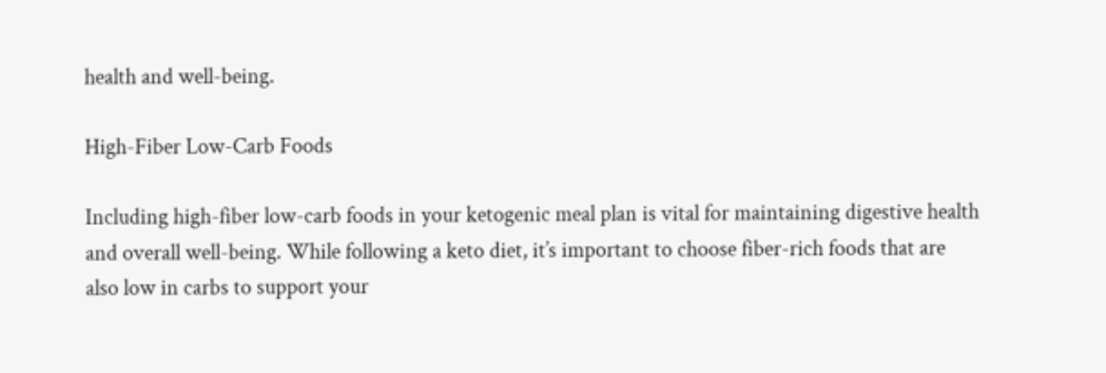health and well-being.

High-Fiber Low-Carb Foods

Including high-fiber low-carb foods in your ketogenic meal plan is vital for maintaining digestive health and overall well-being. While following a keto diet, it’s important to choose fiber-rich foods that are also low in carbs to support your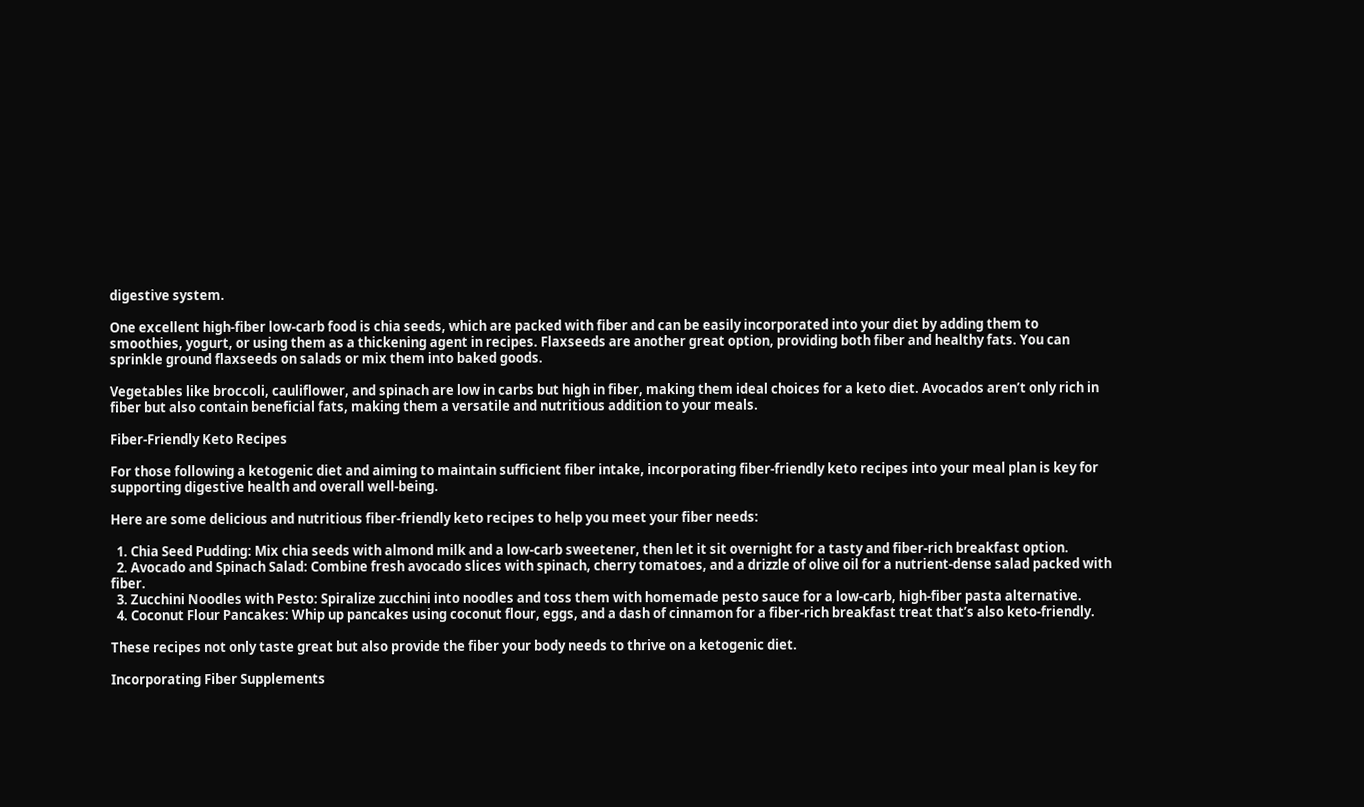digestive system.

One excellent high-fiber low-carb food is chia seeds, which are packed with fiber and can be easily incorporated into your diet by adding them to smoothies, yogurt, or using them as a thickening agent in recipes. Flaxseeds are another great option, providing both fiber and healthy fats. You can sprinkle ground flaxseeds on salads or mix them into baked goods.

Vegetables like broccoli, cauliflower, and spinach are low in carbs but high in fiber, making them ideal choices for a keto diet. Avocados aren’t only rich in fiber but also contain beneficial fats, making them a versatile and nutritious addition to your meals.

Fiber-Friendly Keto Recipes

For those following a ketogenic diet and aiming to maintain sufficient fiber intake, incorporating fiber-friendly keto recipes into your meal plan is key for supporting digestive health and overall well-being.

Here are some delicious and nutritious fiber-friendly keto recipes to help you meet your fiber needs:

  1. Chia Seed Pudding: Mix chia seeds with almond milk and a low-carb sweetener, then let it sit overnight for a tasty and fiber-rich breakfast option.
  2. Avocado and Spinach Salad: Combine fresh avocado slices with spinach, cherry tomatoes, and a drizzle of olive oil for a nutrient-dense salad packed with fiber.
  3. Zucchini Noodles with Pesto: Spiralize zucchini into noodles and toss them with homemade pesto sauce for a low-carb, high-fiber pasta alternative.
  4. Coconut Flour Pancakes: Whip up pancakes using coconut flour, eggs, and a dash of cinnamon for a fiber-rich breakfast treat that’s also keto-friendly.

These recipes not only taste great but also provide the fiber your body needs to thrive on a ketogenic diet.

Incorporating Fiber Supplements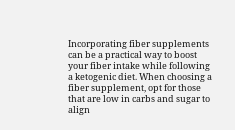Incorporating fiber supplements can be a practical way to boost your fiber intake while following a ketogenic diet. When choosing a fiber supplement, opt for those that are low in carbs and sugar to align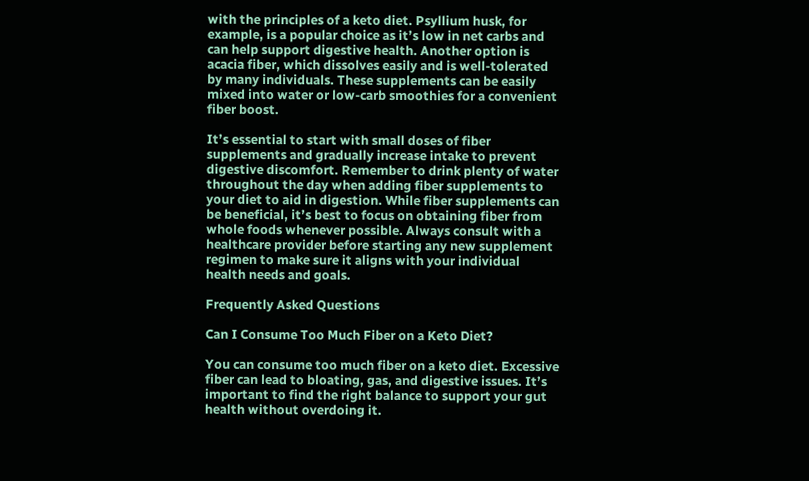with the principles of a keto diet. Psyllium husk, for example, is a popular choice as it’s low in net carbs and can help support digestive health. Another option is acacia fiber, which dissolves easily and is well-tolerated by many individuals. These supplements can be easily mixed into water or low-carb smoothies for a convenient fiber boost.

It’s essential to start with small doses of fiber supplements and gradually increase intake to prevent digestive discomfort. Remember to drink plenty of water throughout the day when adding fiber supplements to your diet to aid in digestion. While fiber supplements can be beneficial, it’s best to focus on obtaining fiber from whole foods whenever possible. Always consult with a healthcare provider before starting any new supplement regimen to make sure it aligns with your individual health needs and goals.

Frequently Asked Questions

Can I Consume Too Much Fiber on a Keto Diet?

You can consume too much fiber on a keto diet. Excessive fiber can lead to bloating, gas, and digestive issues. It’s important to find the right balance to support your gut health without overdoing it.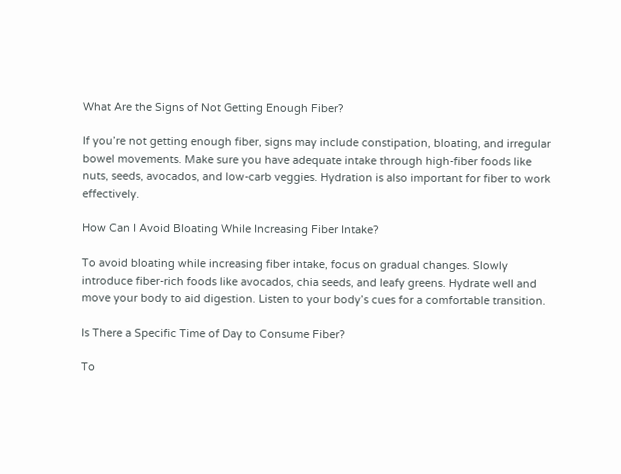What Are the Signs of Not Getting Enough Fiber?

If you’re not getting enough fiber, signs may include constipation, bloating, and irregular bowel movements. Make sure you have adequate intake through high-fiber foods like nuts, seeds, avocados, and low-carb veggies. Hydration is also important for fiber to work effectively.

How Can I Avoid Bloating While Increasing Fiber Intake?

To avoid bloating while increasing fiber intake, focus on gradual changes. Slowly introduce fiber-rich foods like avocados, chia seeds, and leafy greens. Hydrate well and move your body to aid digestion. Listen to your body’s cues for a comfortable transition.

Is There a Specific Time of Day to Consume Fiber?

To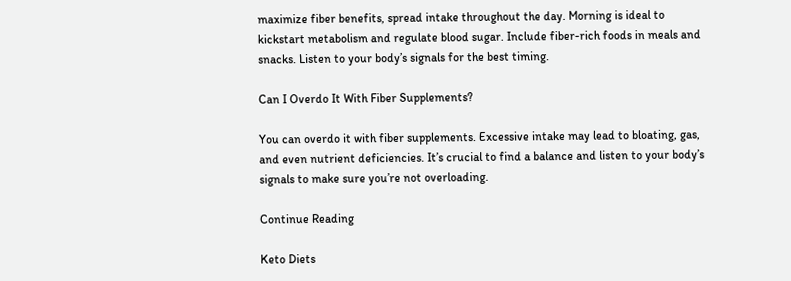maximize fiber benefits, spread intake throughout the day. Morning is ideal to kickstart metabolism and regulate blood sugar. Include fiber-rich foods in meals and snacks. Listen to your body’s signals for the best timing.

Can I Overdo It With Fiber Supplements?

You can overdo it with fiber supplements. Excessive intake may lead to bloating, gas, and even nutrient deficiencies. It’s crucial to find a balance and listen to your body’s signals to make sure you’re not overloading.

Continue Reading

Keto Diets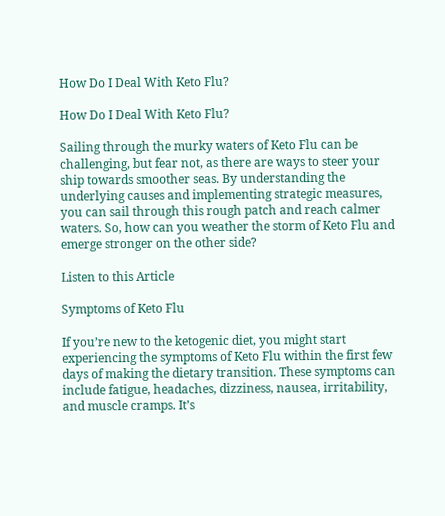How Do I Deal With Keto Flu?

How Do I Deal With Keto Flu?

Sailing through the murky waters of Keto Flu can be challenging, but fear not, as there are ways to steer your ship towards smoother seas. By understanding the underlying causes and implementing strategic measures, you can sail through this rough patch and reach calmer waters. So, how can you weather the storm of Keto Flu and emerge stronger on the other side?

Listen to this Article

Symptoms of Keto Flu

If you’re new to the ketogenic diet, you might start experiencing the symptoms of Keto Flu within the first few days of making the dietary transition. These symptoms can include fatigue, headaches, dizziness, nausea, irritability, and muscle cramps. It’s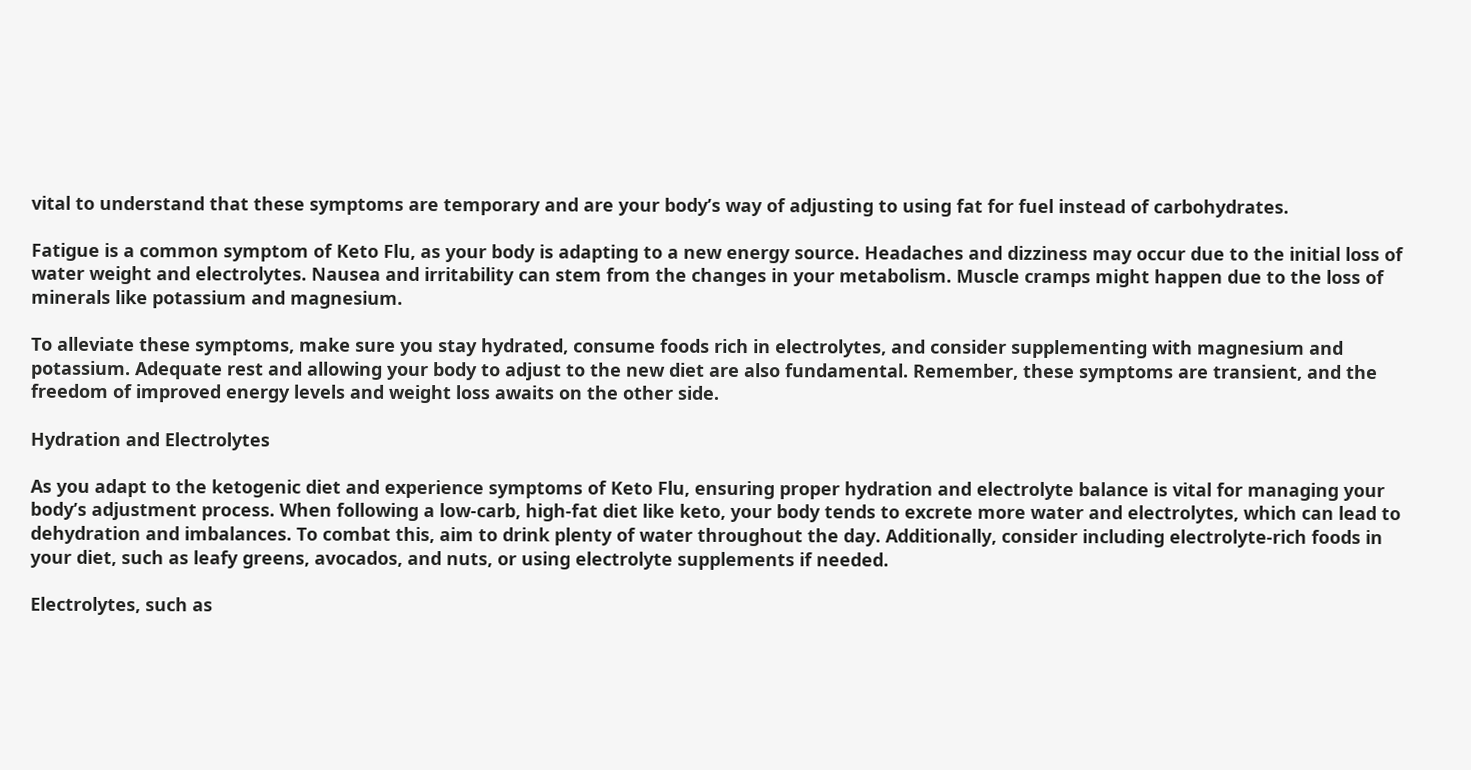vital to understand that these symptoms are temporary and are your body’s way of adjusting to using fat for fuel instead of carbohydrates.

Fatigue is a common symptom of Keto Flu, as your body is adapting to a new energy source. Headaches and dizziness may occur due to the initial loss of water weight and electrolytes. Nausea and irritability can stem from the changes in your metabolism. Muscle cramps might happen due to the loss of minerals like potassium and magnesium.

To alleviate these symptoms, make sure you stay hydrated, consume foods rich in electrolytes, and consider supplementing with magnesium and potassium. Adequate rest and allowing your body to adjust to the new diet are also fundamental. Remember, these symptoms are transient, and the freedom of improved energy levels and weight loss awaits on the other side.

Hydration and Electrolytes

As you adapt to the ketogenic diet and experience symptoms of Keto Flu, ensuring proper hydration and electrolyte balance is vital for managing your body’s adjustment process. When following a low-carb, high-fat diet like keto, your body tends to excrete more water and electrolytes, which can lead to dehydration and imbalances. To combat this, aim to drink plenty of water throughout the day. Additionally, consider including electrolyte-rich foods in your diet, such as leafy greens, avocados, and nuts, or using electrolyte supplements if needed.

Electrolytes, such as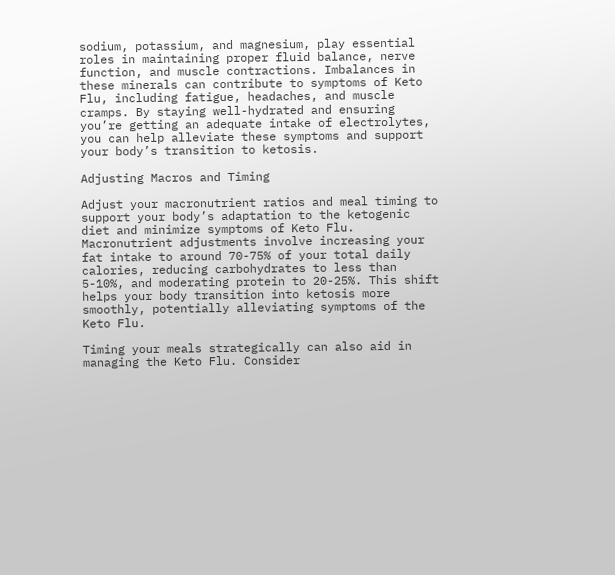sodium, potassium, and magnesium, play essential roles in maintaining proper fluid balance, nerve function, and muscle contractions. Imbalances in these minerals can contribute to symptoms of Keto Flu, including fatigue, headaches, and muscle cramps. By staying well-hydrated and ensuring you’re getting an adequate intake of electrolytes, you can help alleviate these symptoms and support your body’s transition to ketosis.

Adjusting Macros and Timing

Adjust your macronutrient ratios and meal timing to support your body’s adaptation to the ketogenic diet and minimize symptoms of Keto Flu. Macronutrient adjustments involve increasing your fat intake to around 70-75% of your total daily calories, reducing carbohydrates to less than 5-10%, and moderating protein to 20-25%. This shift helps your body transition into ketosis more smoothly, potentially alleviating symptoms of the Keto Flu.

Timing your meals strategically can also aid in managing the Keto Flu. Consider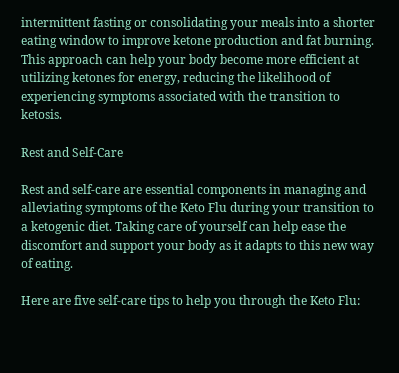intermittent fasting or consolidating your meals into a shorter eating window to improve ketone production and fat burning. This approach can help your body become more efficient at utilizing ketones for energy, reducing the likelihood of experiencing symptoms associated with the transition to ketosis.

Rest and Self-Care

Rest and self-care are essential components in managing and alleviating symptoms of the Keto Flu during your transition to a ketogenic diet. Taking care of yourself can help ease the discomfort and support your body as it adapts to this new way of eating.

Here are five self-care tips to help you through the Keto Flu: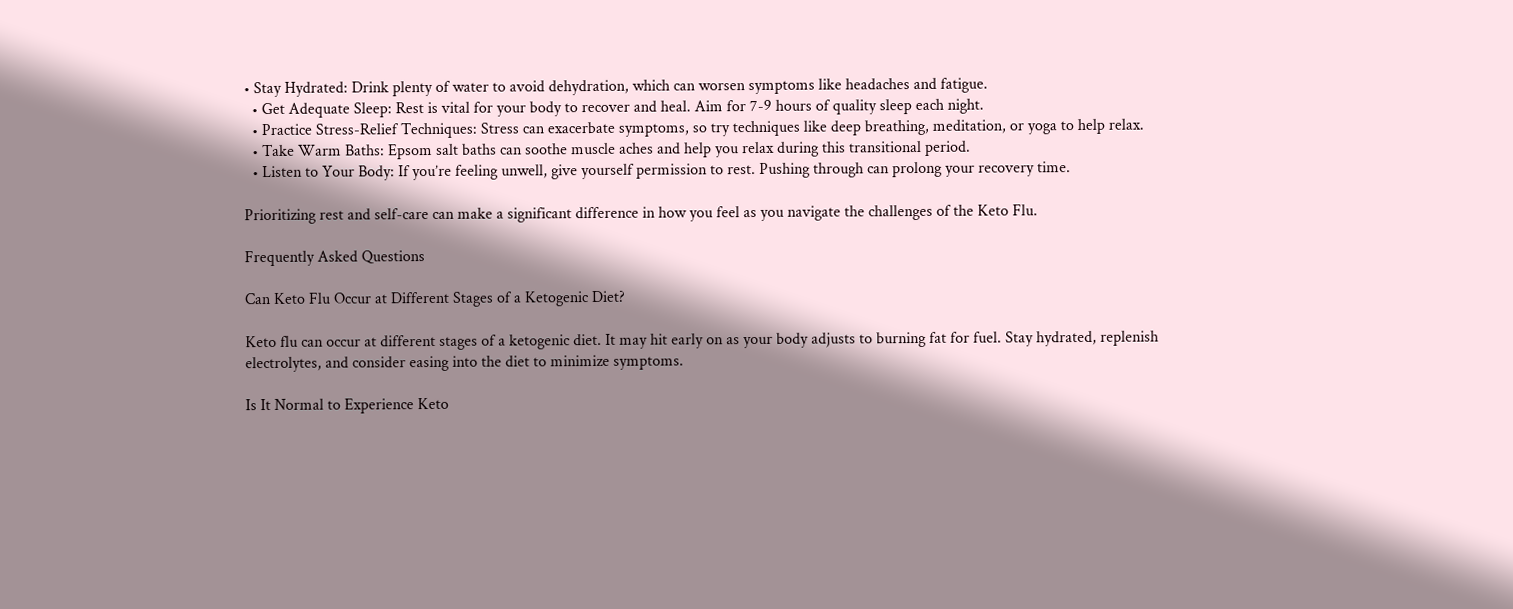• Stay Hydrated: Drink plenty of water to avoid dehydration, which can worsen symptoms like headaches and fatigue.
  • Get Adequate Sleep: Rest is vital for your body to recover and heal. Aim for 7-9 hours of quality sleep each night.
  • Practice Stress-Relief Techniques: Stress can exacerbate symptoms, so try techniques like deep breathing, meditation, or yoga to help relax.
  • Take Warm Baths: Epsom salt baths can soothe muscle aches and help you relax during this transitional period.
  • Listen to Your Body: If you’re feeling unwell, give yourself permission to rest. Pushing through can prolong your recovery time.

Prioritizing rest and self-care can make a significant difference in how you feel as you navigate the challenges of the Keto Flu.

Frequently Asked Questions

Can Keto Flu Occur at Different Stages of a Ketogenic Diet?

Keto flu can occur at different stages of a ketogenic diet. It may hit early on as your body adjusts to burning fat for fuel. Stay hydrated, replenish electrolytes, and consider easing into the diet to minimize symptoms.

Is It Normal to Experience Keto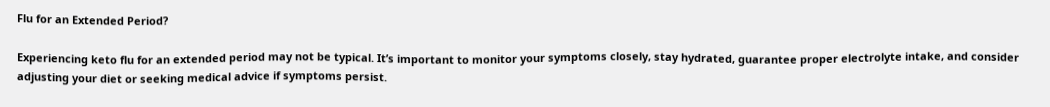Flu for an Extended Period?

Experiencing keto flu for an extended period may not be typical. It’s important to monitor your symptoms closely, stay hydrated, guarantee proper electrolyte intake, and consider adjusting your diet or seeking medical advice if symptoms persist.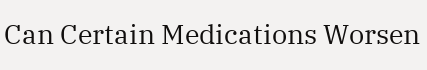Can Certain Medications Worsen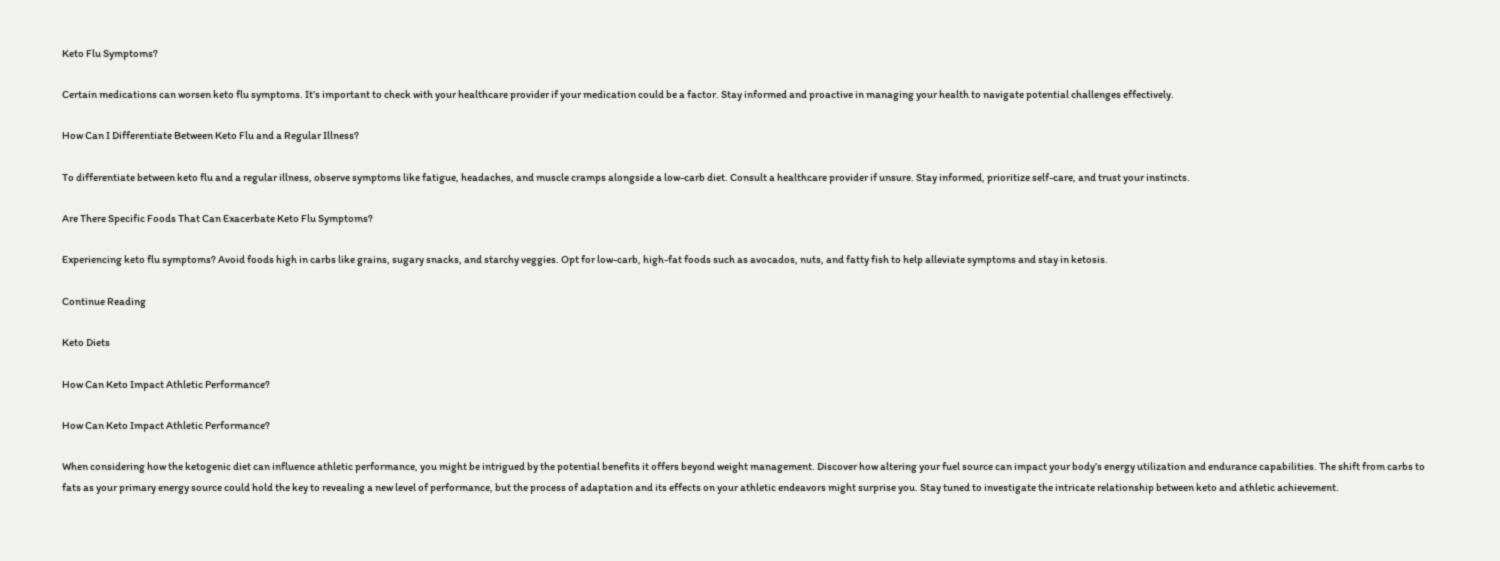Keto Flu Symptoms?

Certain medications can worsen keto flu symptoms. It’s important to check with your healthcare provider if your medication could be a factor. Stay informed and proactive in managing your health to navigate potential challenges effectively.

How Can I Differentiate Between Keto Flu and a Regular Illness?

To differentiate between keto flu and a regular illness, observe symptoms like fatigue, headaches, and muscle cramps alongside a low-carb diet. Consult a healthcare provider if unsure. Stay informed, prioritize self-care, and trust your instincts.

Are There Specific Foods That Can Exacerbate Keto Flu Symptoms?

Experiencing keto flu symptoms? Avoid foods high in carbs like grains, sugary snacks, and starchy veggies. Opt for low-carb, high-fat foods such as avocados, nuts, and fatty fish to help alleviate symptoms and stay in ketosis.

Continue Reading

Keto Diets

How Can Keto Impact Athletic Performance?

How Can Keto Impact Athletic Performance?

When considering how the ketogenic diet can influence athletic performance, you might be intrigued by the potential benefits it offers beyond weight management. Discover how altering your fuel source can impact your body’s energy utilization and endurance capabilities. The shift from carbs to fats as your primary energy source could hold the key to revealing a new level of performance, but the process of adaptation and its effects on your athletic endeavors might surprise you. Stay tuned to investigate the intricate relationship between keto and athletic achievement.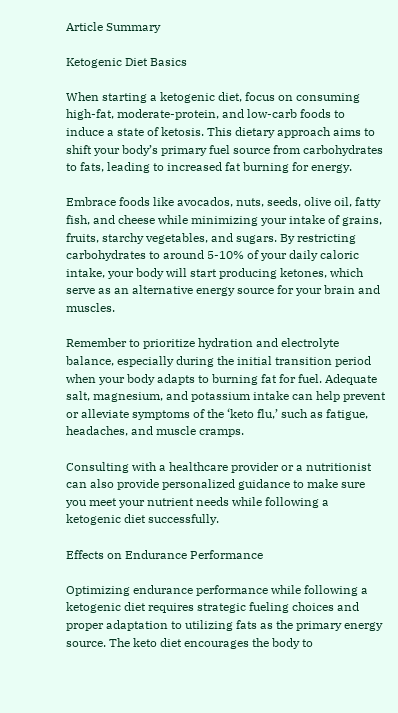Article Summary

Ketogenic Diet Basics

When starting a ketogenic diet, focus on consuming high-fat, moderate-protein, and low-carb foods to induce a state of ketosis. This dietary approach aims to shift your body’s primary fuel source from carbohydrates to fats, leading to increased fat burning for energy.

Embrace foods like avocados, nuts, seeds, olive oil, fatty fish, and cheese while minimizing your intake of grains, fruits, starchy vegetables, and sugars. By restricting carbohydrates to around 5-10% of your daily caloric intake, your body will start producing ketones, which serve as an alternative energy source for your brain and muscles.

Remember to prioritize hydration and electrolyte balance, especially during the initial transition period when your body adapts to burning fat for fuel. Adequate salt, magnesium, and potassium intake can help prevent or alleviate symptoms of the ‘keto flu,’ such as fatigue, headaches, and muscle cramps.

Consulting with a healthcare provider or a nutritionist can also provide personalized guidance to make sure you meet your nutrient needs while following a ketogenic diet successfully.

Effects on Endurance Performance

Optimizing endurance performance while following a ketogenic diet requires strategic fueling choices and proper adaptation to utilizing fats as the primary energy source. The keto diet encourages the body to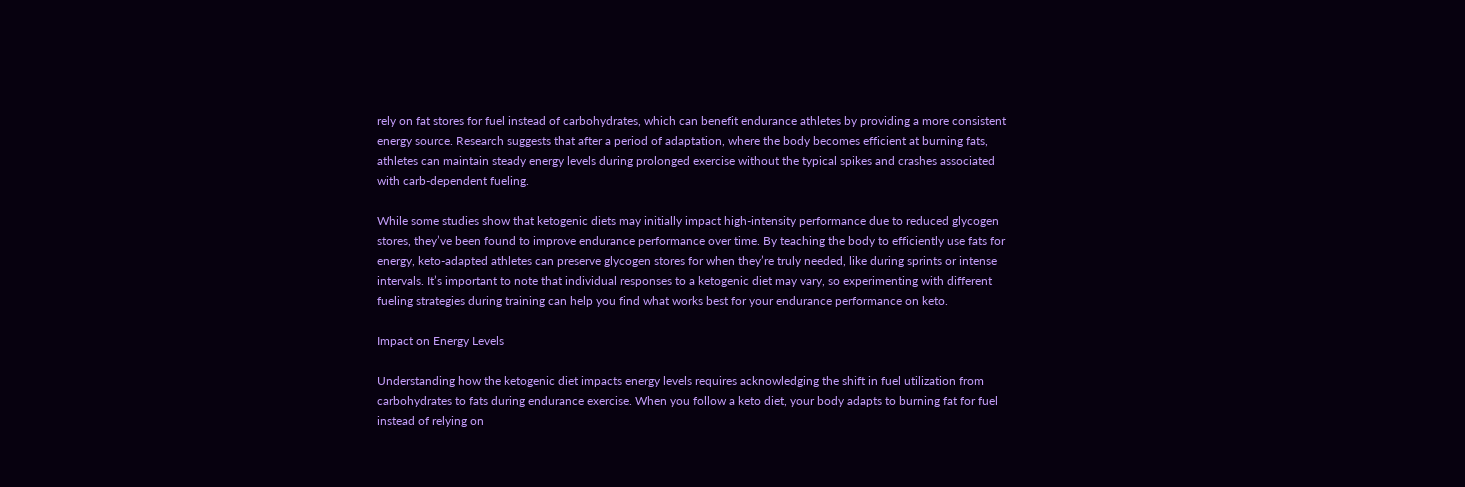rely on fat stores for fuel instead of carbohydrates, which can benefit endurance athletes by providing a more consistent energy source. Research suggests that after a period of adaptation, where the body becomes efficient at burning fats, athletes can maintain steady energy levels during prolonged exercise without the typical spikes and crashes associated with carb-dependent fueling.

While some studies show that ketogenic diets may initially impact high-intensity performance due to reduced glycogen stores, they’ve been found to improve endurance performance over time. By teaching the body to efficiently use fats for energy, keto-adapted athletes can preserve glycogen stores for when they’re truly needed, like during sprints or intense intervals. It’s important to note that individual responses to a ketogenic diet may vary, so experimenting with different fueling strategies during training can help you find what works best for your endurance performance on keto.

Impact on Energy Levels

Understanding how the ketogenic diet impacts energy levels requires acknowledging the shift in fuel utilization from carbohydrates to fats during endurance exercise. When you follow a keto diet, your body adapts to burning fat for fuel instead of relying on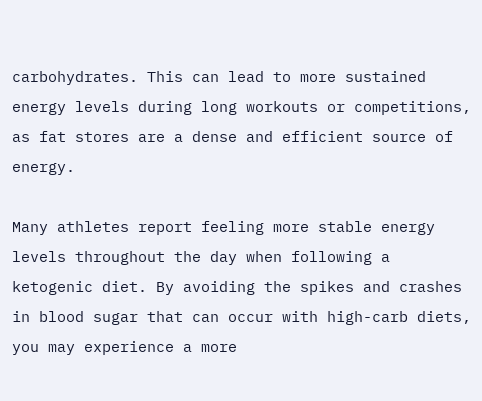carbohydrates. This can lead to more sustained energy levels during long workouts or competitions, as fat stores are a dense and efficient source of energy.

Many athletes report feeling more stable energy levels throughout the day when following a ketogenic diet. By avoiding the spikes and crashes in blood sugar that can occur with high-carb diets, you may experience a more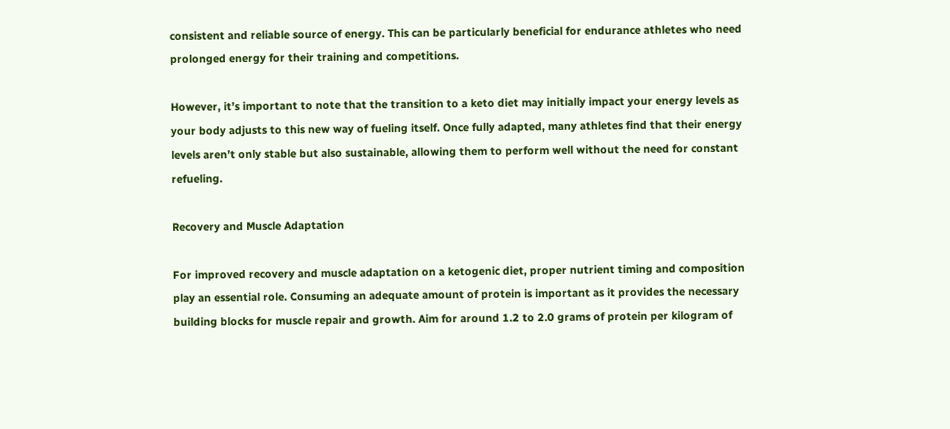consistent and reliable source of energy. This can be particularly beneficial for endurance athletes who need prolonged energy for their training and competitions.

However, it’s important to note that the transition to a keto diet may initially impact your energy levels as your body adjusts to this new way of fueling itself. Once fully adapted, many athletes find that their energy levels aren’t only stable but also sustainable, allowing them to perform well without the need for constant refueling.

Recovery and Muscle Adaptation

For improved recovery and muscle adaptation on a ketogenic diet, proper nutrient timing and composition play an essential role. Consuming an adequate amount of protein is important as it provides the necessary building blocks for muscle repair and growth. Aim for around 1.2 to 2.0 grams of protein per kilogram of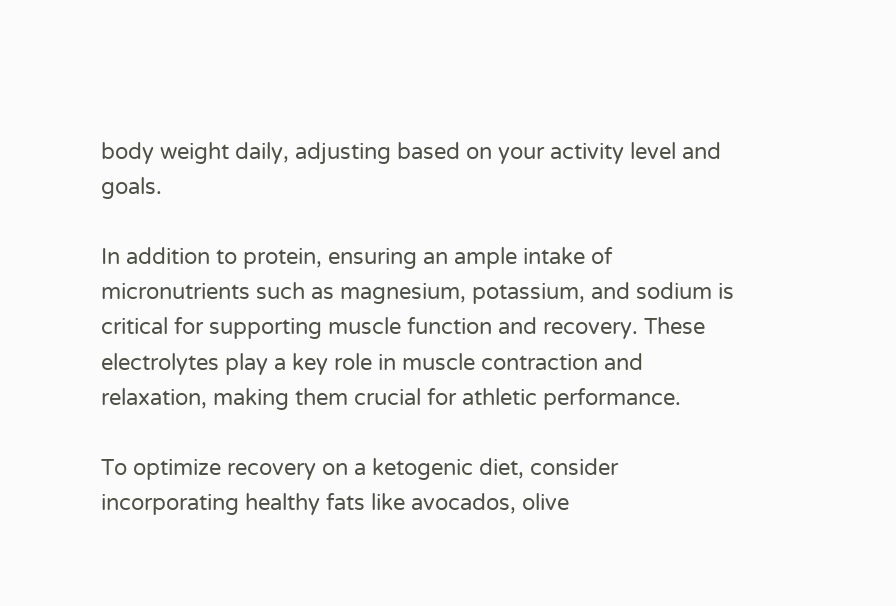body weight daily, adjusting based on your activity level and goals.

In addition to protein, ensuring an ample intake of micronutrients such as magnesium, potassium, and sodium is critical for supporting muscle function and recovery. These electrolytes play a key role in muscle contraction and relaxation, making them crucial for athletic performance.

To optimize recovery on a ketogenic diet, consider incorporating healthy fats like avocados, olive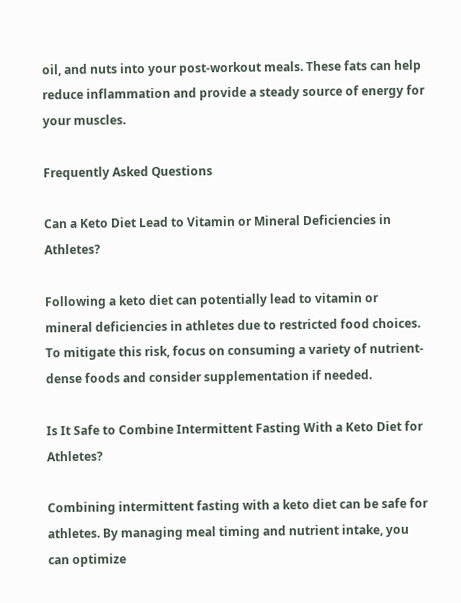oil, and nuts into your post-workout meals. These fats can help reduce inflammation and provide a steady source of energy for your muscles.

Frequently Asked Questions

Can a Keto Diet Lead to Vitamin or Mineral Deficiencies in Athletes?

Following a keto diet can potentially lead to vitamin or mineral deficiencies in athletes due to restricted food choices. To mitigate this risk, focus on consuming a variety of nutrient-dense foods and consider supplementation if needed.

Is It Safe to Combine Intermittent Fasting With a Keto Diet for Athletes?

Combining intermittent fasting with a keto diet can be safe for athletes. By managing meal timing and nutrient intake, you can optimize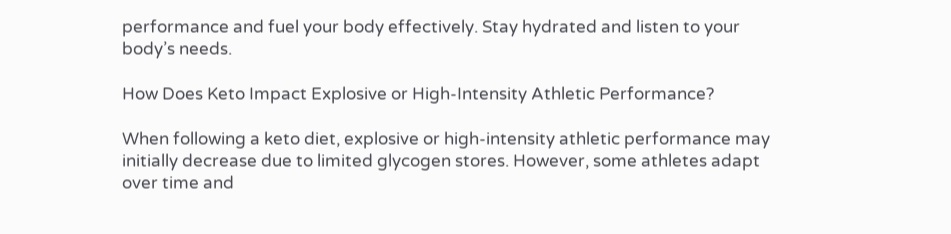performance and fuel your body effectively. Stay hydrated and listen to your body’s needs.

How Does Keto Impact Explosive or High-Intensity Athletic Performance?

When following a keto diet, explosive or high-intensity athletic performance may initially decrease due to limited glycogen stores. However, some athletes adapt over time and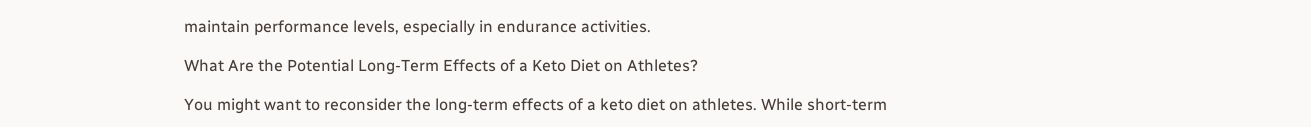maintain performance levels, especially in endurance activities.

What Are the Potential Long-Term Effects of a Keto Diet on Athletes?

You might want to reconsider the long-term effects of a keto diet on athletes. While short-term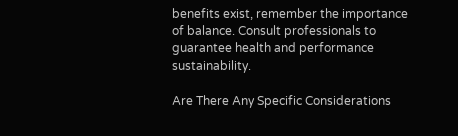benefits exist, remember the importance of balance. Consult professionals to guarantee health and performance sustainability.

Are There Any Specific Considerations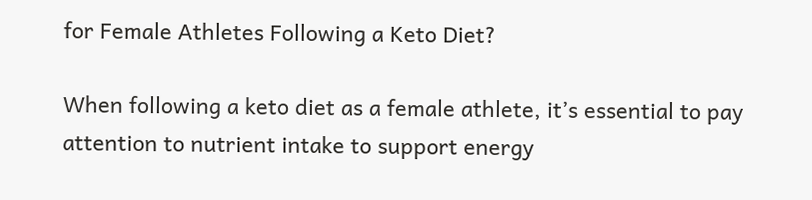for Female Athletes Following a Keto Diet?

When following a keto diet as a female athlete, it’s essential to pay attention to nutrient intake to support energy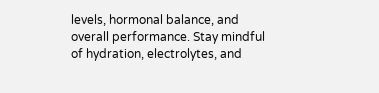levels, hormonal balance, and overall performance. Stay mindful of hydration, electrolytes, and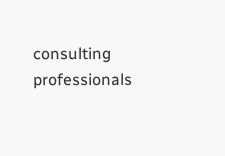consulting professionals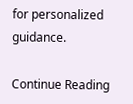for personalized guidance.

Continue Reading